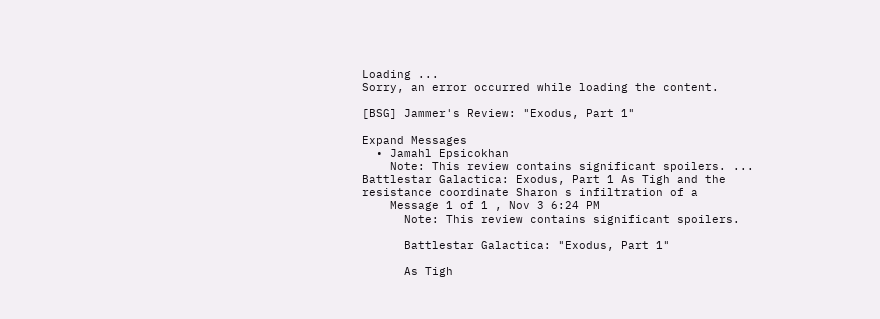Loading ...
Sorry, an error occurred while loading the content.

[BSG] Jammer's Review: "Exodus, Part 1"

Expand Messages
  • Jamahl Epsicokhan
    Note: This review contains significant spoilers. ... Battlestar Galactica: Exodus, Part 1 As Tigh and the resistance coordinate Sharon s infiltration of a
    Message 1 of 1 , Nov 3 6:24 PM
      Note: This review contains significant spoilers.

      Battlestar Galactica: "Exodus, Part 1"

      As Tigh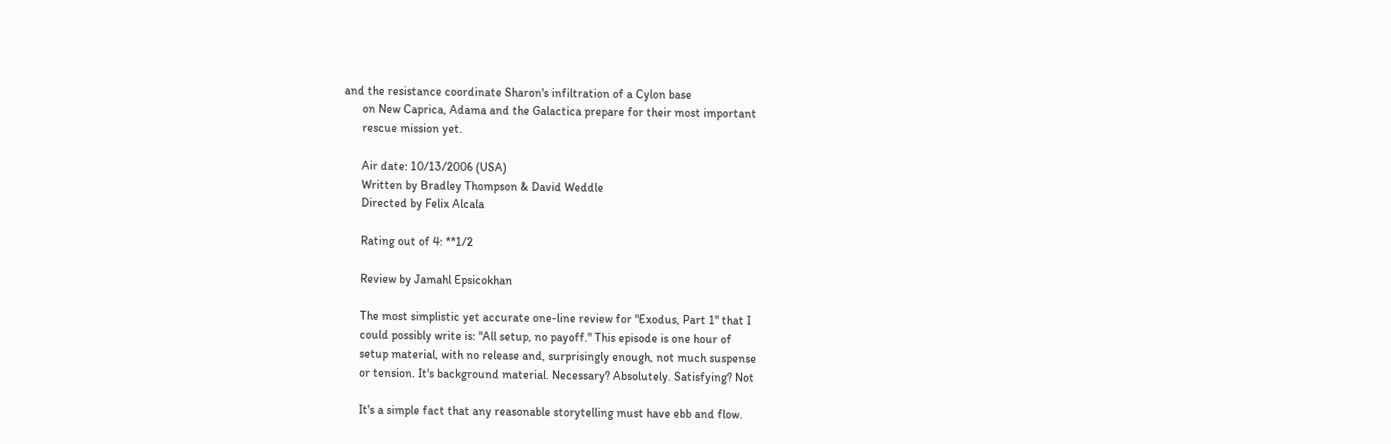and the resistance coordinate Sharon's infiltration of a Cylon base
      on New Caprica, Adama and the Galactica prepare for their most important
      rescue mission yet.

      Air date: 10/13/2006 (USA)
      Written by Bradley Thompson & David Weddle
      Directed by Felix Alcala

      Rating out of 4: **1/2

      Review by Jamahl Epsicokhan

      The most simplistic yet accurate one-line review for "Exodus, Part 1" that I
      could possibly write is: "All setup, no payoff." This episode is one hour of
      setup material, with no release and, surprisingly enough, not much suspense
      or tension. It's background material. Necessary? Absolutely. Satisfying? Not

      It's a simple fact that any reasonable storytelling must have ebb and flow.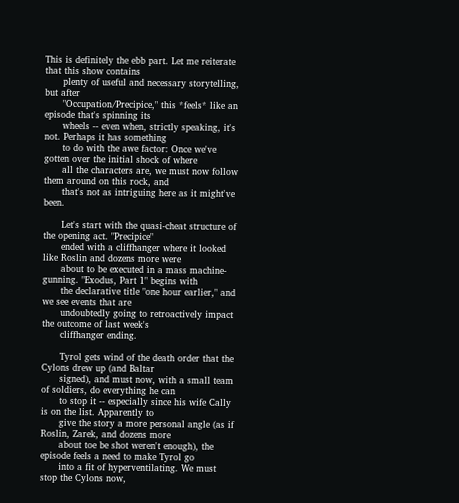This is definitely the ebb part. Let me reiterate that this show contains
      plenty of useful and necessary storytelling, but after
      "Occupation/Precipice," this *feels* like an episode that's spinning its
      wheels -- even when, strictly speaking, it's not. Perhaps it has something
      to do with the awe factor: Once we've gotten over the initial shock of where
      all the characters are, we must now follow them around on this rock, and
      that's not as intriguing here as it might've been.

      Let's start with the quasi-cheat structure of the opening act. "Precipice"
      ended with a cliffhanger where it looked like Roslin and dozens more were
      about to be executed in a mass machine-gunning. "Exodus, Part 1" begins with
      the declarative title "one hour earlier," and we see events that are
      undoubtedly going to retroactively impact the outcome of last week's
      cliffhanger ending.

      Tyrol gets wind of the death order that the Cylons drew up (and Baltar
      signed), and must now, with a small team of soldiers, do everything he can
      to stop it -- especially since his wife Cally is on the list. Apparently to
      give the story a more personal angle (as if Roslin, Zarek, and dozens more
      about toe be shot weren't enough), the episode feels a need to make Tyrol go
      into a fit of hyperventilating. We must stop the Cylons now,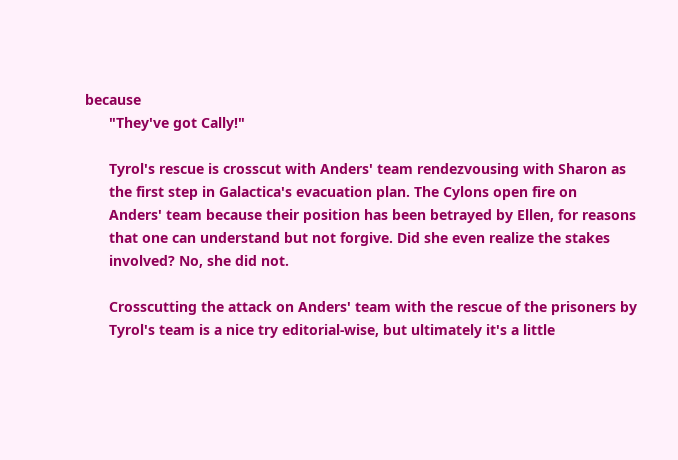because
      "They've got Cally!"

      Tyrol's rescue is crosscut with Anders' team rendezvousing with Sharon as
      the first step in Galactica's evacuation plan. The Cylons open fire on
      Anders' team because their position has been betrayed by Ellen, for reasons
      that one can understand but not forgive. Did she even realize the stakes
      involved? No, she did not.

      Crosscutting the attack on Anders' team with the rescue of the prisoners by
      Tyrol's team is a nice try editorial-wise, but ultimately it's a little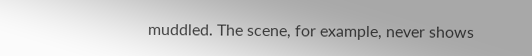muddled. The scene, for example, never shows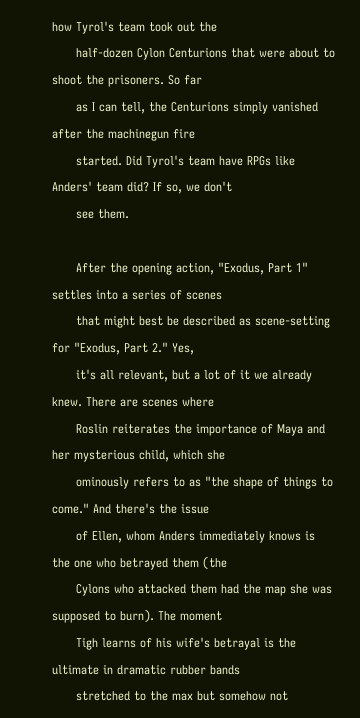how Tyrol's team took out the
      half-dozen Cylon Centurions that were about to shoot the prisoners. So far
      as I can tell, the Centurions simply vanished after the machinegun fire
      started. Did Tyrol's team have RPGs like Anders' team did? If so, we don't
      see them.

      After the opening action, "Exodus, Part 1" settles into a series of scenes
      that might best be described as scene-setting for "Exodus, Part 2." Yes,
      it's all relevant, but a lot of it we already knew. There are scenes where
      Roslin reiterates the importance of Maya and her mysterious child, which she
      ominously refers to as "the shape of things to come." And there's the issue
      of Ellen, whom Anders immediately knows is the one who betrayed them (the
      Cylons who attacked them had the map she was supposed to burn). The moment
      Tigh learns of his wife's betrayal is the ultimate in dramatic rubber bands
      stretched to the max but somehow not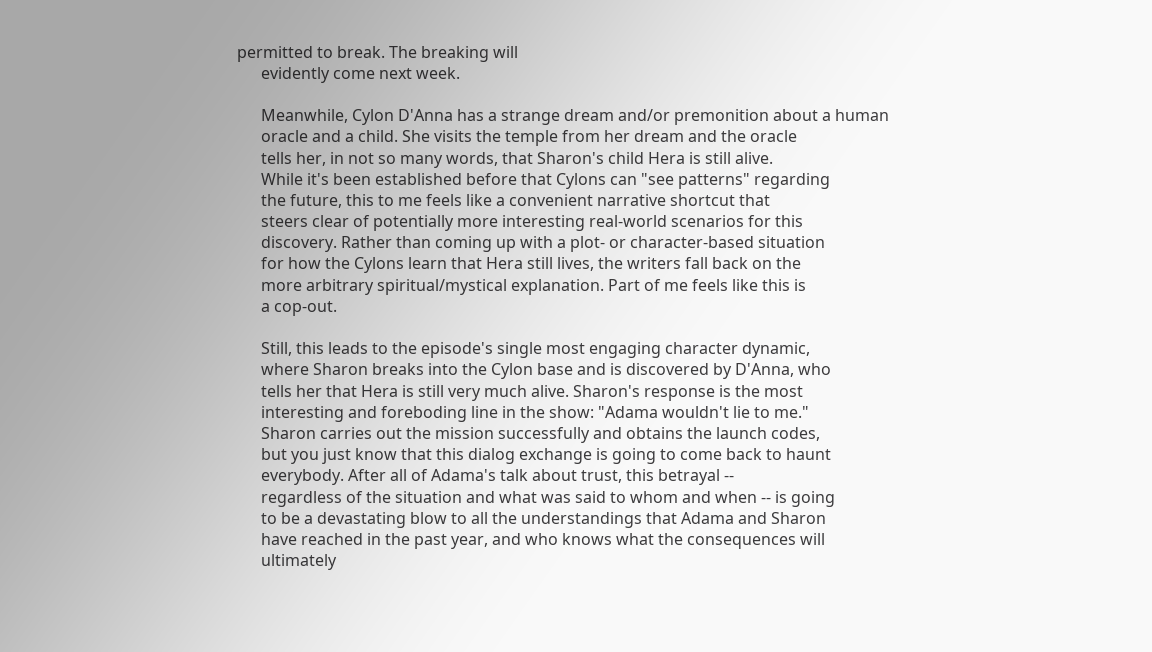permitted to break. The breaking will
      evidently come next week.

      Meanwhile, Cylon D'Anna has a strange dream and/or premonition about a human
      oracle and a child. She visits the temple from her dream and the oracle
      tells her, in not so many words, that Sharon's child Hera is still alive.
      While it's been established before that Cylons can "see patterns" regarding
      the future, this to me feels like a convenient narrative shortcut that
      steers clear of potentially more interesting real-world scenarios for this
      discovery. Rather than coming up with a plot- or character-based situation
      for how the Cylons learn that Hera still lives, the writers fall back on the
      more arbitrary spiritual/mystical explanation. Part of me feels like this is
      a cop-out.

      Still, this leads to the episode's single most engaging character dynamic,
      where Sharon breaks into the Cylon base and is discovered by D'Anna, who
      tells her that Hera is still very much alive. Sharon's response is the most
      interesting and foreboding line in the show: "Adama wouldn't lie to me."
      Sharon carries out the mission successfully and obtains the launch codes,
      but you just know that this dialog exchange is going to come back to haunt
      everybody. After all of Adama's talk about trust, this betrayal --
      regardless of the situation and what was said to whom and when -- is going
      to be a devastating blow to all the understandings that Adama and Sharon
      have reached in the past year, and who knows what the consequences will
      ultimately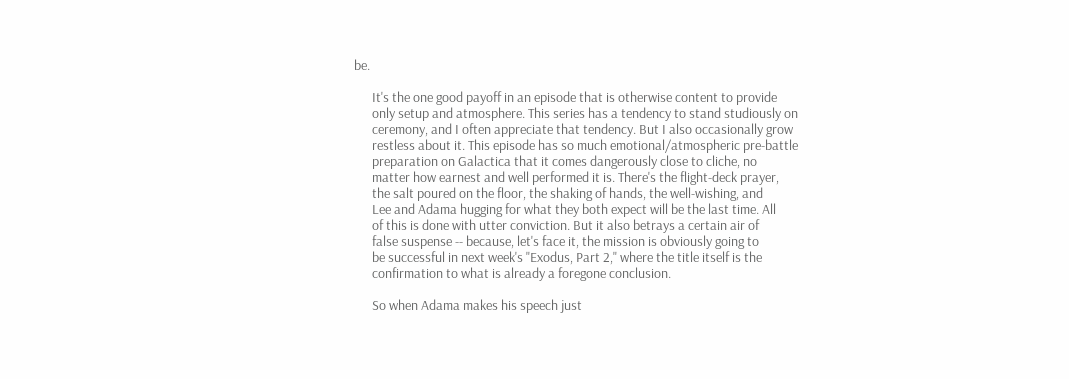be.

      It's the one good payoff in an episode that is otherwise content to provide
      only setup and atmosphere. This series has a tendency to stand studiously on
      ceremony, and I often appreciate that tendency. But I also occasionally grow
      restless about it. This episode has so much emotional/atmospheric pre-battle
      preparation on Galactica that it comes dangerously close to cliche, no
      matter how earnest and well performed it is. There's the flight-deck prayer,
      the salt poured on the floor, the shaking of hands, the well-wishing, and
      Lee and Adama hugging for what they both expect will be the last time. All
      of this is done with utter conviction. But it also betrays a certain air of
      false suspense -- because, let's face it, the mission is obviously going to
      be successful in next week's "Exodus, Part 2," where the title itself is the
      confirmation to what is already a foregone conclusion.

      So when Adama makes his speech just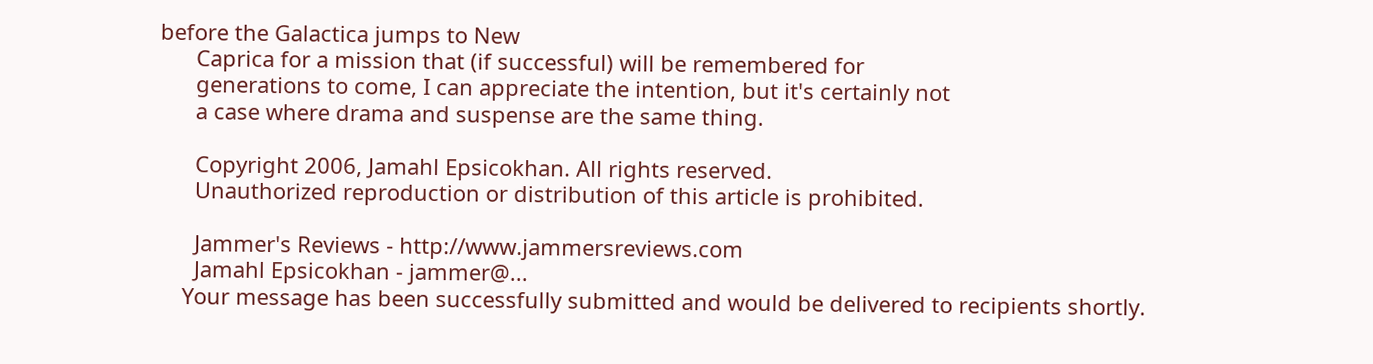before the Galactica jumps to New
      Caprica for a mission that (if successful) will be remembered for
      generations to come, I can appreciate the intention, but it's certainly not
      a case where drama and suspense are the same thing.

      Copyright 2006, Jamahl Epsicokhan. All rights reserved.
      Unauthorized reproduction or distribution of this article is prohibited.

      Jammer's Reviews - http://www.jammersreviews.com
      Jamahl Epsicokhan - jammer@...
    Your message has been successfully submitted and would be delivered to recipients shortly.